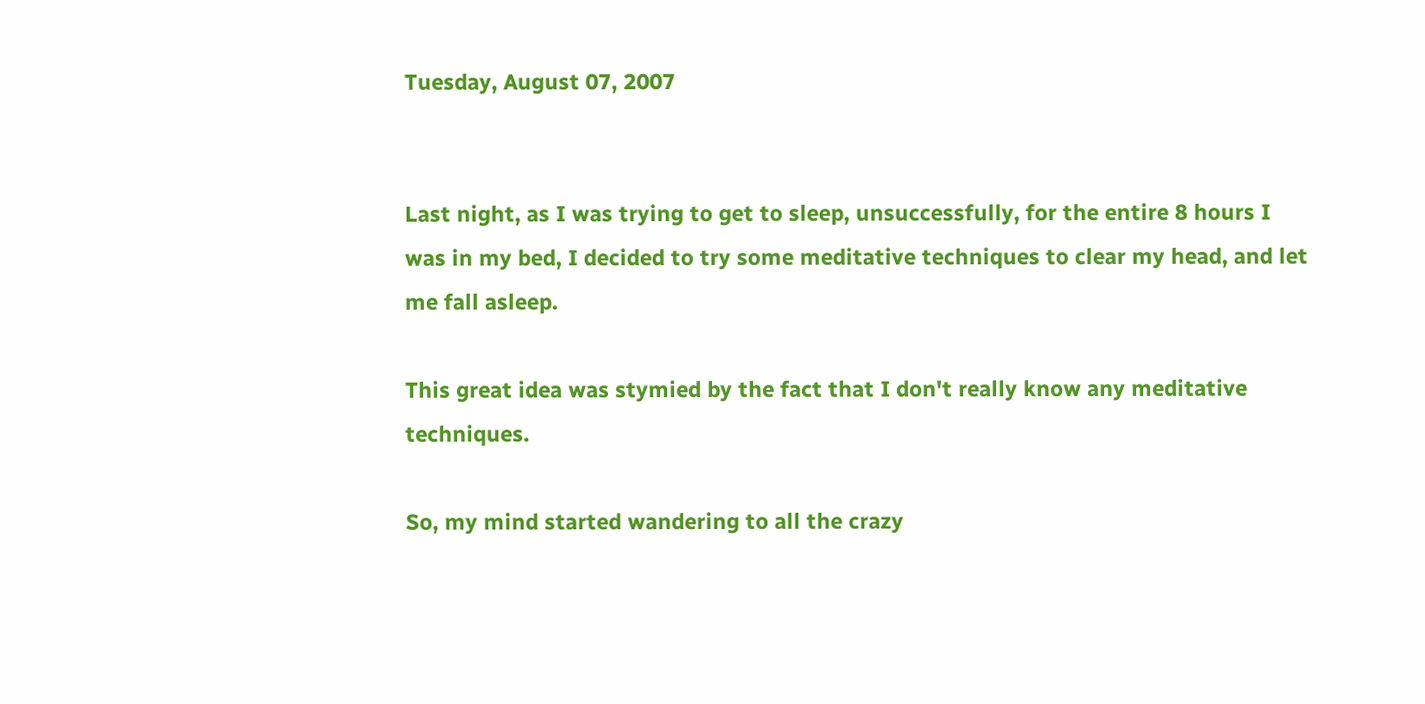Tuesday, August 07, 2007


Last night, as I was trying to get to sleep, unsuccessfully, for the entire 8 hours I was in my bed, I decided to try some meditative techniques to clear my head, and let me fall asleep.

This great idea was stymied by the fact that I don't really know any meditative techniques.

So, my mind started wandering to all the crazy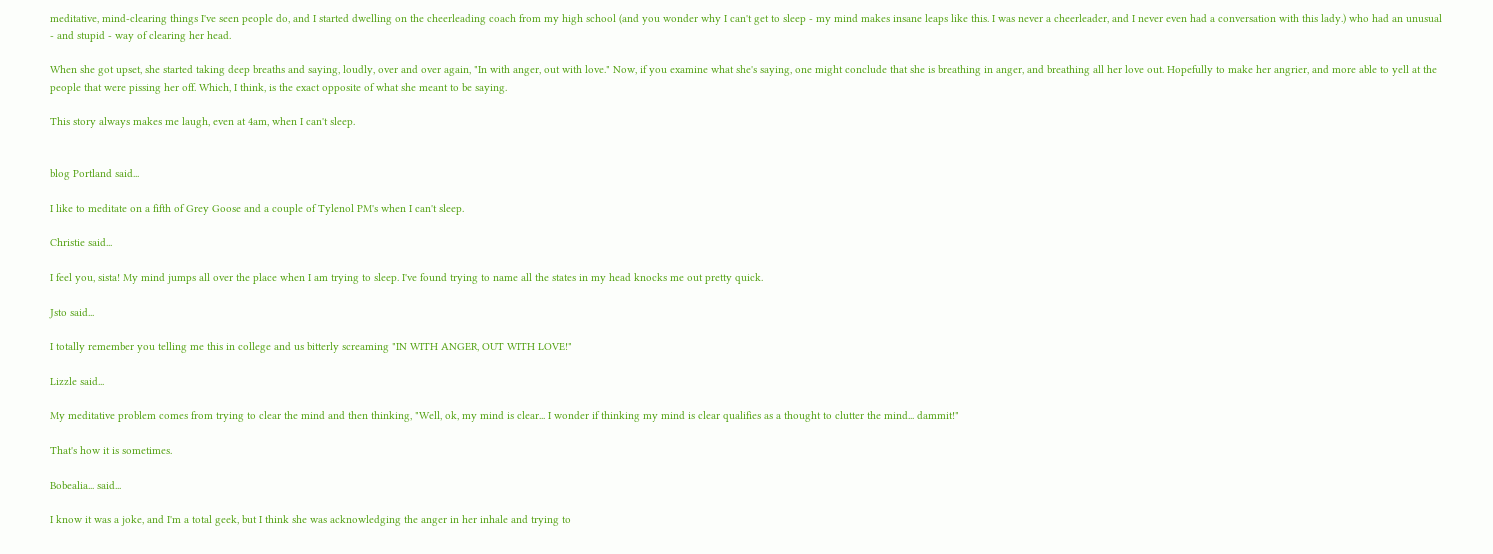meditative, mind-clearing things I've seen people do, and I started dwelling on the cheerleading coach from my high school (and you wonder why I can't get to sleep - my mind makes insane leaps like this. I was never a cheerleader, and I never even had a conversation with this lady.) who had an unusual - and stupid - way of clearing her head.

When she got upset, she started taking deep breaths and saying, loudly, over and over again, "In with anger, out with love." Now, if you examine what she's saying, one might conclude that she is breathing in anger, and breathing all her love out. Hopefully to make her angrier, and more able to yell at the people that were pissing her off. Which, I think, is the exact opposite of what she meant to be saying.

This story always makes me laugh, even at 4am, when I can't sleep.


blog Portland said...

I like to meditate on a fifth of Grey Goose and a couple of Tylenol PM's when I can't sleep.

Christie said...

I feel you, sista! My mind jumps all over the place when I am trying to sleep. I've found trying to name all the states in my head knocks me out pretty quick.

Jsto said...

I totally remember you telling me this in college and us bitterly screaming "IN WITH ANGER, OUT WITH LOVE!"

Lizzle said...

My meditative problem comes from trying to clear the mind and then thinking, "Well, ok, my mind is clear... I wonder if thinking my mind is clear qualifies as a thought to clutter the mind... dammit!"

That's how it is sometimes.

Bobealia... said...

I know it was a joke, and I'm a total geek, but I think she was acknowledging the anger in her inhale and trying to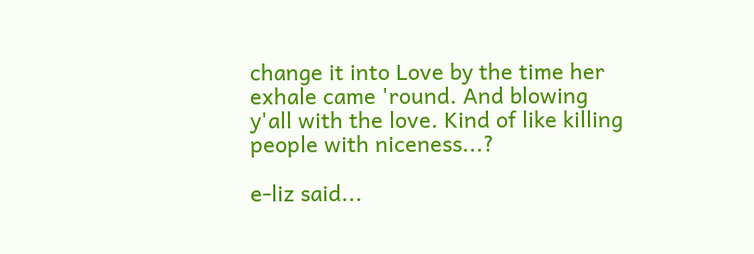change it into Love by the time her exhale came 'round. And blowing y'all with the love. Kind of like killing people with niceness...?

e-liz said...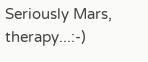Seriously Mars, therapy...:-)